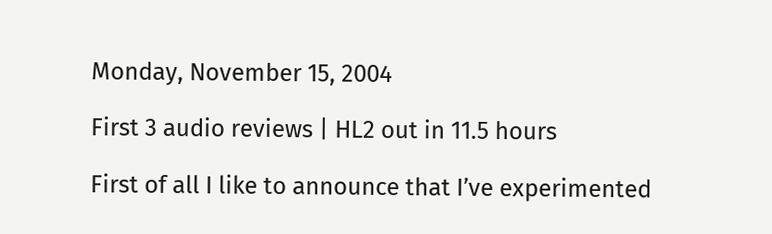Monday, November 15, 2004

First 3 audio reviews | HL2 out in 11.5 hours

First of all I like to announce that I’ve experimented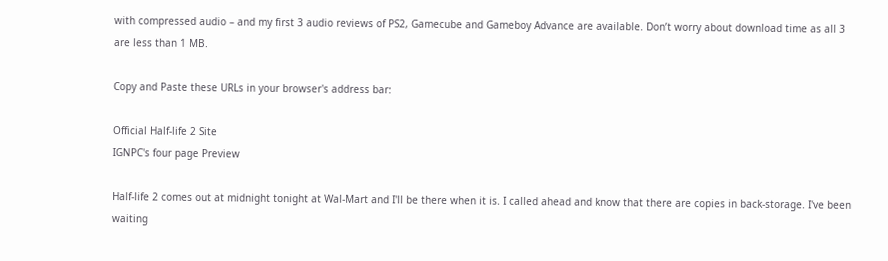with compressed audio – and my first 3 audio reviews of PS2, Gamecube and Gameboy Advance are available. Don’t worry about download time as all 3 are less than 1 MB.

Copy and Paste these URLs in your browser's address bar:

Official Half-life 2 Site
IGNPC's four page Preview

Half-life 2 comes out at midnight tonight at Wal-Mart and I'll be there when it is. I called ahead and know that there are copies in back-storage. I've been waiting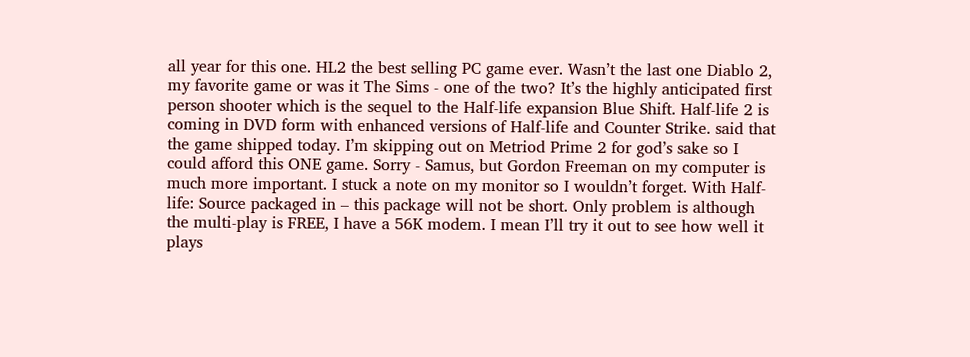all year for this one. HL2 the best selling PC game ever. Wasn’t the last one Diablo 2, my favorite game or was it The Sims - one of the two? It’s the highly anticipated first person shooter which is the sequel to the Half-life expansion Blue Shift. Half-life 2 is coming in DVD form with enhanced versions of Half-life and Counter Strike. said that the game shipped today. I’m skipping out on Metriod Prime 2 for god’s sake so I could afford this ONE game. Sorry - Samus, but Gordon Freeman on my computer is much more important. I stuck a note on my monitor so I wouldn’t forget. With Half-life: Source packaged in – this package will not be short. Only problem is although the multi-play is FREE, I have a 56K modem. I mean I’ll try it out to see how well it plays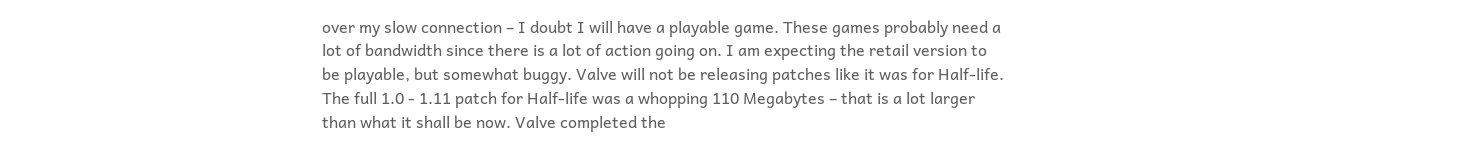over my slow connection – I doubt I will have a playable game. These games probably need a lot of bandwidth since there is a lot of action going on. I am expecting the retail version to be playable, but somewhat buggy. Valve will not be releasing patches like it was for Half-life. The full 1.0 - 1.11 patch for Half-life was a whopping 110 Megabytes – that is a lot larger than what it shall be now. Valve completed the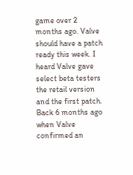game over 2 months ago. Valve should have a patch ready this week. I heard Valve gave select beta testers the retail version and the first patch. Back 6 months ago when Valve confirmed an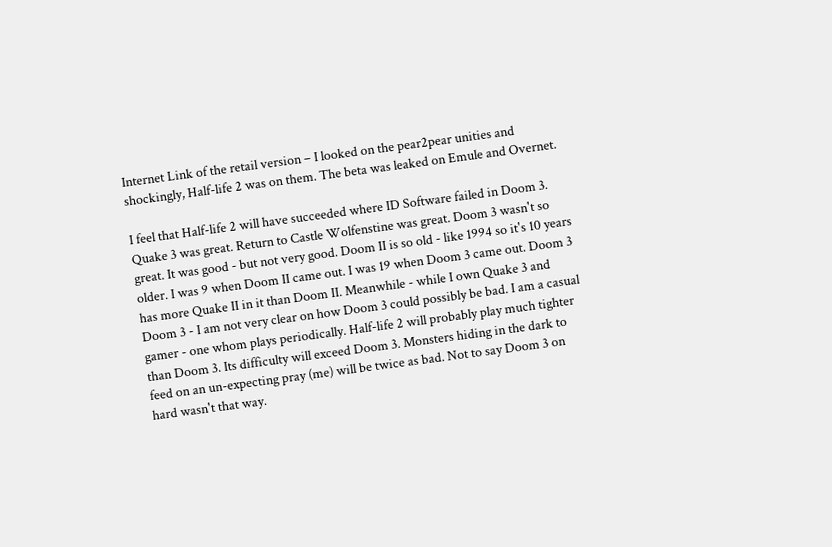Internet Link of the retail version – I looked on the pear2pear unities and shockingly, Half-life 2 was on them. The beta was leaked on Emule and Overnet.

I feel that Half-life 2 will have succeeded where ID Software failed in Doom 3. Quake 3 was great. Return to Castle Wolfenstine was great. Doom 3 wasn't so great. It was good - but not very good. Doom II is so old - like 1994 so it's 10 years older. I was 9 when Doom II came out. I was 19 when Doom 3 came out. Doom 3 has more Quake II in it than Doom II. Meanwhile - while I own Quake 3 and Doom 3 - I am not very clear on how Doom 3 could possibly be bad. I am a casual gamer - one whom plays periodically. Half-life 2 will probably play much tighter than Doom 3. Its difficulty will exceed Doom 3. Monsters hiding in the dark to feed on an un-expecting pray (me) will be twice as bad. Not to say Doom 3 on hard wasn't that way.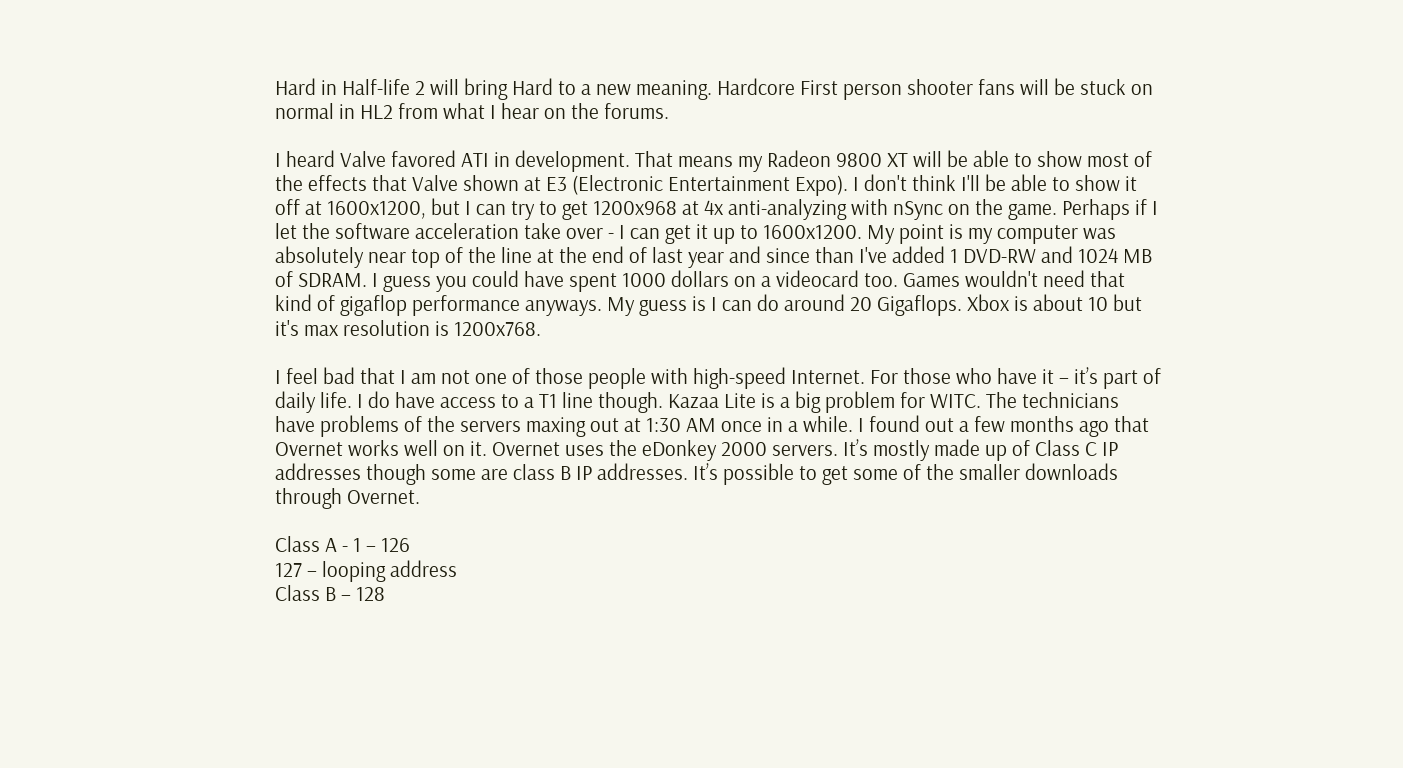Hard in Half-life 2 will bring Hard to a new meaning. Hardcore First person shooter fans will be stuck on normal in HL2 from what I hear on the forums.

I heard Valve favored ATI in development. That means my Radeon 9800 XT will be able to show most of the effects that Valve shown at E3 (Electronic Entertainment Expo). I don't think I'll be able to show it off at 1600x1200, but I can try to get 1200x968 at 4x anti-analyzing with nSync on the game. Perhaps if I let the software acceleration take over - I can get it up to 1600x1200. My point is my computer was absolutely near top of the line at the end of last year and since than I've added 1 DVD-RW and 1024 MB of SDRAM. I guess you could have spent 1000 dollars on a videocard too. Games wouldn't need that kind of gigaflop performance anyways. My guess is I can do around 20 Gigaflops. Xbox is about 10 but it's max resolution is 1200x768.

I feel bad that I am not one of those people with high-speed Internet. For those who have it – it’s part of daily life. I do have access to a T1 line though. Kazaa Lite is a big problem for WITC. The technicians have problems of the servers maxing out at 1:30 AM once in a while. I found out a few months ago that Overnet works well on it. Overnet uses the eDonkey 2000 servers. It’s mostly made up of Class C IP addresses though some are class B IP addresses. It’s possible to get some of the smaller downloads through Overnet.

Class A - 1 – 126
127 – looping address
Class B – 128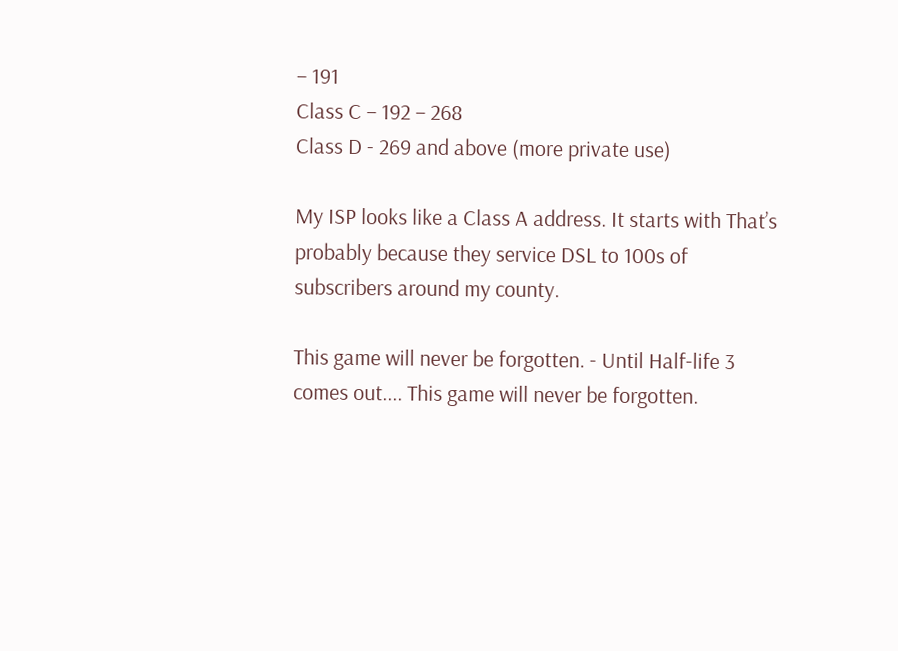– 191
Class C – 192 – 268
Class D - 269 and above (more private use)

My ISP looks like a Class A address. It starts with That’s probably because they service DSL to 100s of subscribers around my county.

This game will never be forgotten. - Until Half-life 3 comes out.... This game will never be forgotten.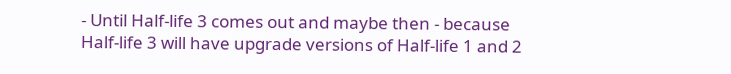- Until Half-life 3 comes out and maybe then - because Half-life 3 will have upgrade versions of Half-life 1 and 2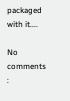packaged with it....

No comments :